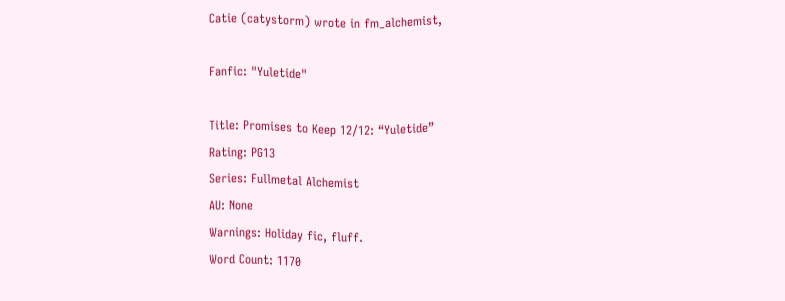Catie (catystorm) wrote in fm_alchemist,

Fanfic: "Yuletide"

Title: Promises to Keep 12/12: “Yuletide”
Rating: PG13
Series: Fullmetal Alchemist
AU: None
Warnings: Holiday fic, fluff.
Word Count: 1170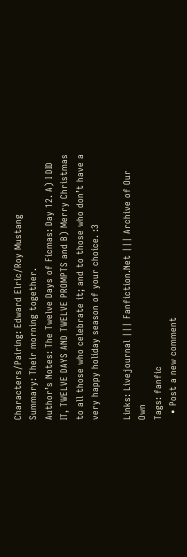Characters/Pairing: Edward Elric/Roy Mustang
Summary: Their morning together.
Author’s Notes: The Twelve Days of Ficmas: Day 12. A) I DID IT, TWELVE DAYS AND TWELVE PROMPTS and B) Merry Christmas to all those who celebrate it; and to those who don’t have a very happy holiday season of your choice. :3

Links: Livejournal ||| Fanfiction.Net ||| Archive of Our Own
Tags: fanfic
  • Post a new comment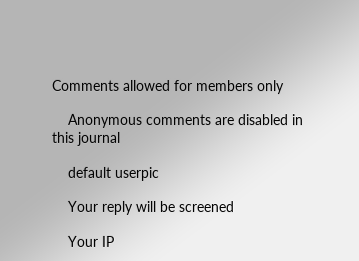Comments allowed for members only

    Anonymous comments are disabled in this journal

    default userpic

    Your reply will be screened

    Your IP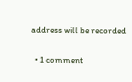address will be recorded

  • 1 comment